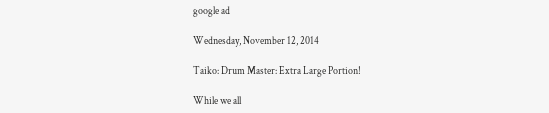google ad

Wednesday, November 12, 2014

Taiko: Drum Master: Extra Large Portion!

While we all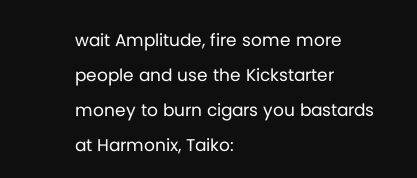wait Amplitude, fire some more people and use the Kickstarter money to burn cigars you bastards at Harmonix, Taiko: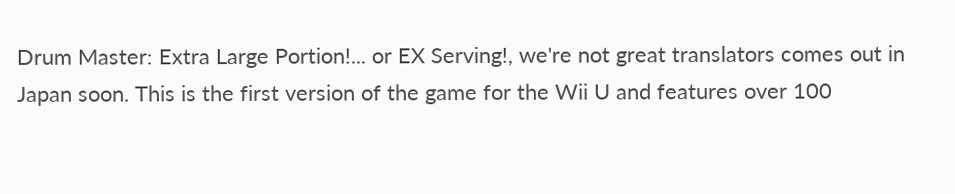Drum Master: Extra Large Portion!... or EX Serving!, we're not great translators comes out in Japan soon. This is the first version of the game for the Wii U and features over 100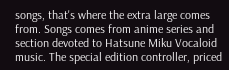songs, that's where the extra large comes from. Songs comes from anime series and section devoted to Hatsune Miku Vocaloid music. The special edition controller, priced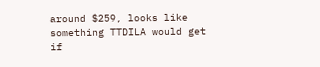around $259, looks like something TTDILA would get if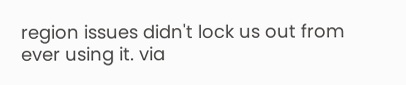region issues didn't lock us out from ever using it. via